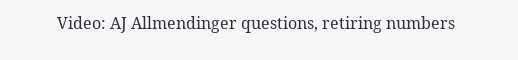Video: AJ Allmendinger questions, retiring numbers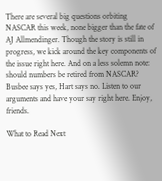There are several big questions orbiting NASCAR this week, none bigger than the fate of AJ Allmendinger. Though the story is still in progress, we kick around the key components of the issue right here. And on a less solemn note: should numbers be retired from NASCAR? Busbee says yes, Hart says no. Listen to our arguments and have your say right here. Enjoy, friends.

What to Read Next